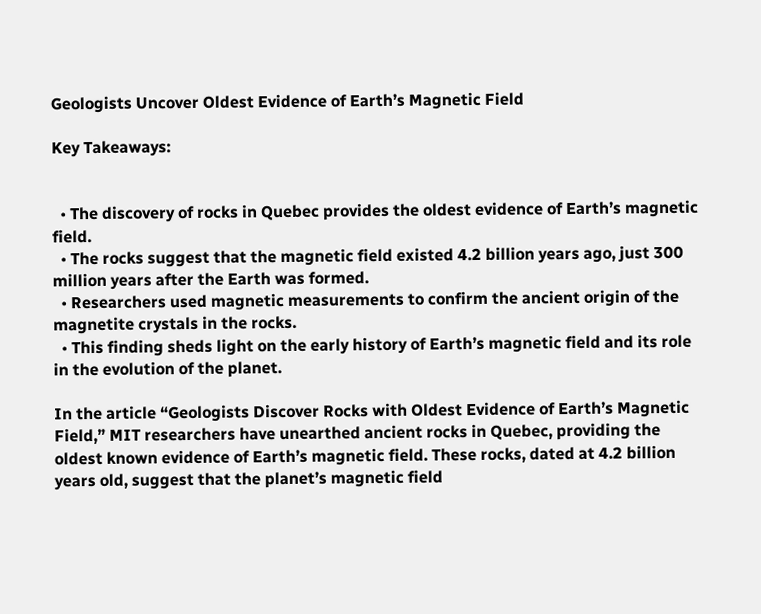Geologists Uncover Oldest Evidence of Earth’s Magnetic Field

Key Takeaways:


  • The discovery of rocks in Quebec provides the oldest evidence of Earth’s magnetic field.
  • The rocks suggest that the magnetic field existed 4.2 billion years ago, just 300 million years after the Earth was formed.
  • Researchers used magnetic measurements to confirm the ancient origin of the magnetite crystals in the rocks.
  • This finding sheds light on the early history of Earth’s magnetic field and its role in the evolution of the planet.

In the article “Geologists Discover Rocks with Oldest Evidence of Earth’s Magnetic Field,” MIT researchers have unearthed ancient rocks in Quebec, providing the oldest known evidence of Earth’s magnetic field. These rocks, dated at 4.2 billion years old, suggest that the planet’s magnetic field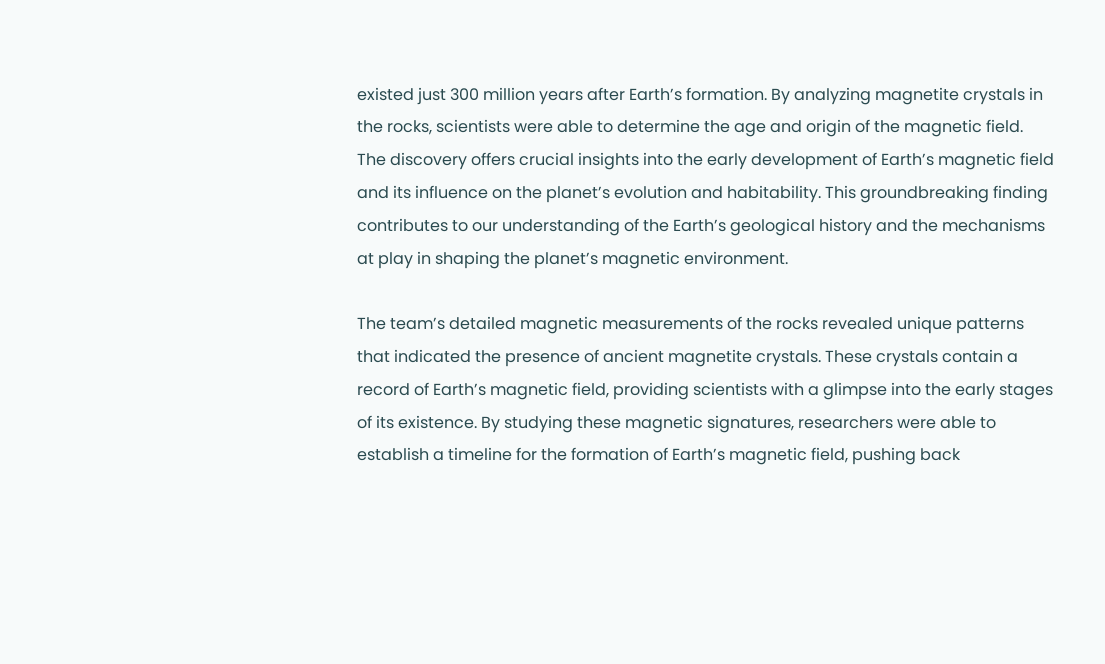existed just 300 million years after Earth’s formation. By analyzing magnetite crystals in the rocks, scientists were able to determine the age and origin of the magnetic field. The discovery offers crucial insights into the early development of Earth’s magnetic field and its influence on the planet’s evolution and habitability. This groundbreaking finding contributes to our understanding of the Earth’s geological history and the mechanisms at play in shaping the planet’s magnetic environment.

The team’s detailed magnetic measurements of the rocks revealed unique patterns that indicated the presence of ancient magnetite crystals. These crystals contain a record of Earth’s magnetic field, providing scientists with a glimpse into the early stages of its existence. By studying these magnetic signatures, researchers were able to establish a timeline for the formation of Earth’s magnetic field, pushing back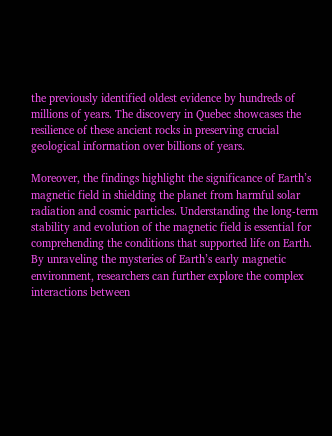the previously identified oldest evidence by hundreds of millions of years. The discovery in Quebec showcases the resilience of these ancient rocks in preserving crucial geological information over billions of years.

Moreover, the findings highlight the significance of Earth’s magnetic field in shielding the planet from harmful solar radiation and cosmic particles. Understanding the long-term stability and evolution of the magnetic field is essential for comprehending the conditions that supported life on Earth. By unraveling the mysteries of Earth’s early magnetic environment, researchers can further explore the complex interactions between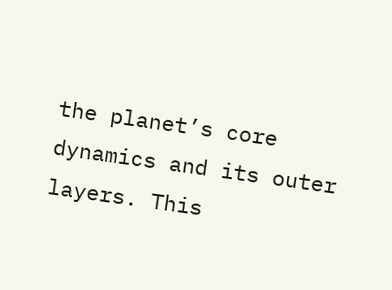the planet’s core dynamics and its outer layers. This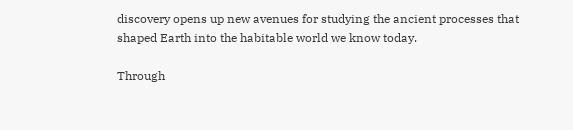discovery opens up new avenues for studying the ancient processes that shaped Earth into the habitable world we know today.

Through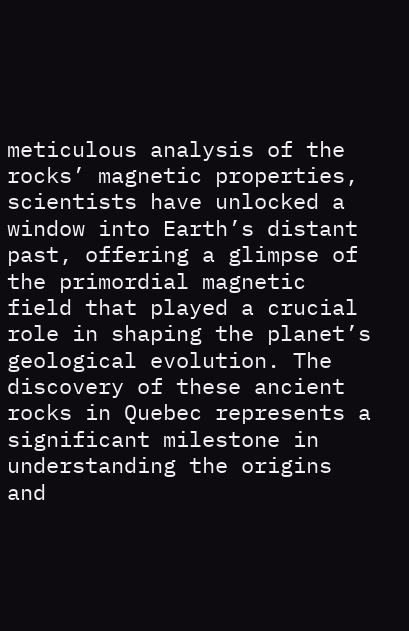meticulous analysis of the rocks’ magnetic properties, scientists have unlocked a window into Earth’s distant past, offering a glimpse of the primordial magnetic field that played a crucial role in shaping the planet’s geological evolution. The discovery of these ancient rocks in Quebec represents a significant milestone in understanding the origins and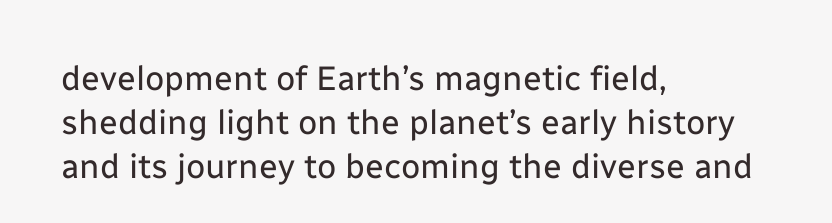development of Earth’s magnetic field, shedding light on the planet’s early history and its journey to becoming the diverse and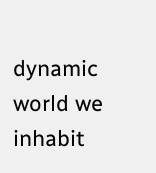dynamic world we inhabit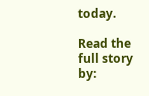today.

Read the full story by: